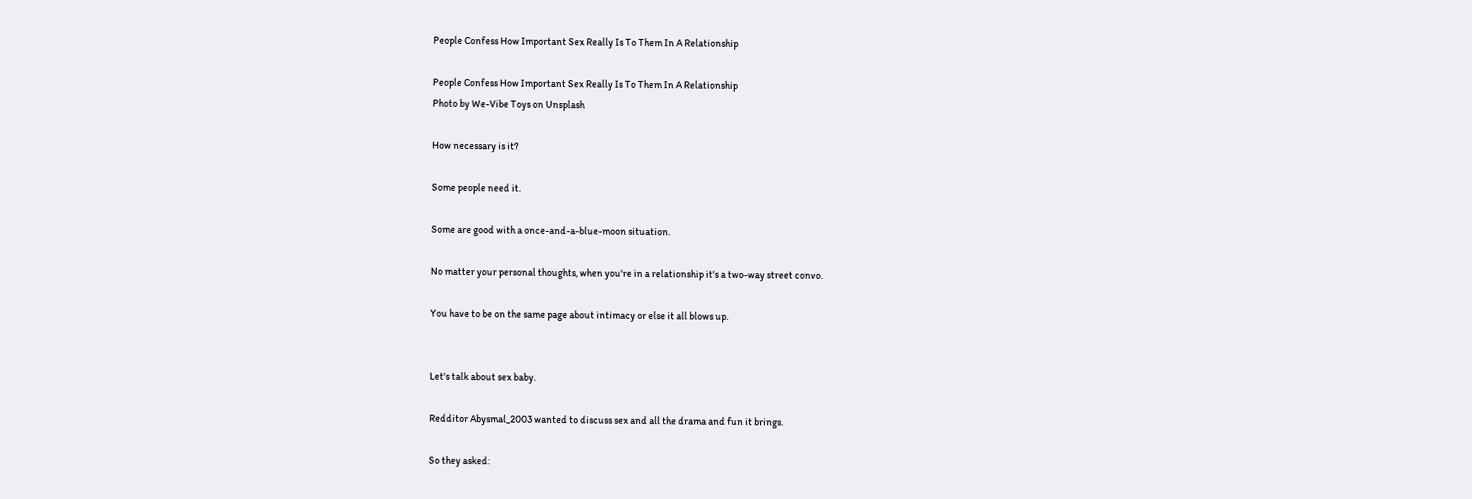People Confess How Important Sex Really Is To Them In A Relationship

People Confess How Important Sex Really Is To Them In A Relationship
Photo by We-Vibe Toys on Unsplash

How necessary is it?

Some people need it.

Some are good with a once-and-a-blue-moon situation.

No matter your personal thoughts, when you're in a relationship it's a two-way street convo.

You have to be on the same page about intimacy or else it all blows up.


Let's talk about sex baby.

Redditor Abysmal_2003 wanted to discuss sex and all the drama and fun it brings.

So they asked: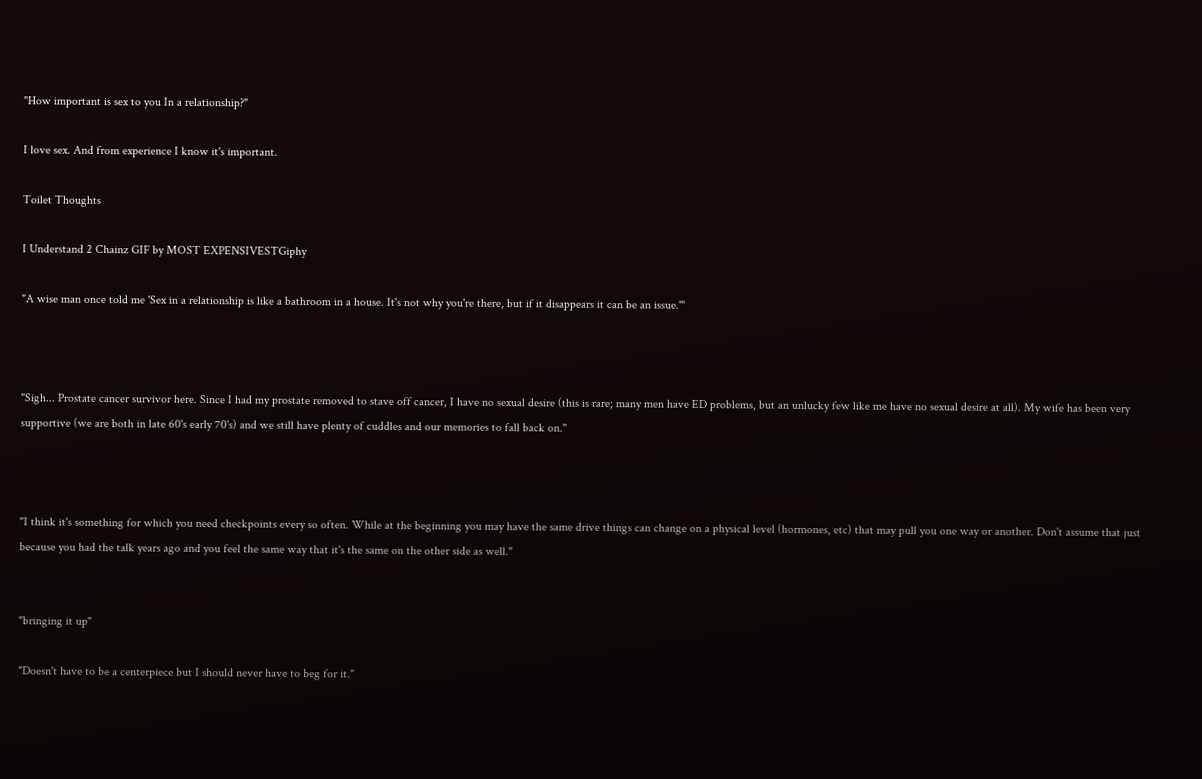"How important is sex to you In a relationship?"

I love sex. And from experience I know it's important.

Toilet Thoughts

I Understand 2 Chainz GIF by MOST EXPENSIVESTGiphy

"A wise man once told me 'Sex in a relationship is like a bathroom in a house. It's not why you're there, but if it disappears it can be an issue.'"



"Sigh... Prostate cancer survivor here. Since I had my prostate removed to stave off cancer, I have no sexual desire (this is rare; many men have ED problems, but an unlucky few like me have no sexual desire at all). My wife has been very supportive (we are both in late 60's early 70's) and we still have plenty of cuddles and our memories to fall back on."



"I think it's something for which you need checkpoints every so often. While at the beginning you may have the same drive things can change on a physical level (hormones, etc) that may pull you one way or another. Don't assume that just because you had the talk years ago and you feel the same way that it's the same on the other side as well."


"bringing it up"

"Doesn't have to be a centerpiece but I should never have to beg for it."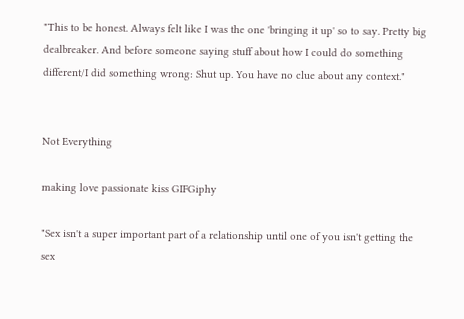"This to be honest. Always felt like I was the one 'bringing it up' so to say. Pretty big dealbreaker. And before someone saying stuff about how I could do something different/I did something wrong: Shut up. You have no clue about any context."


Not Everything

making love passionate kiss GIFGiphy

"Sex isn't a super important part of a relationship until one of you isn't getting the sex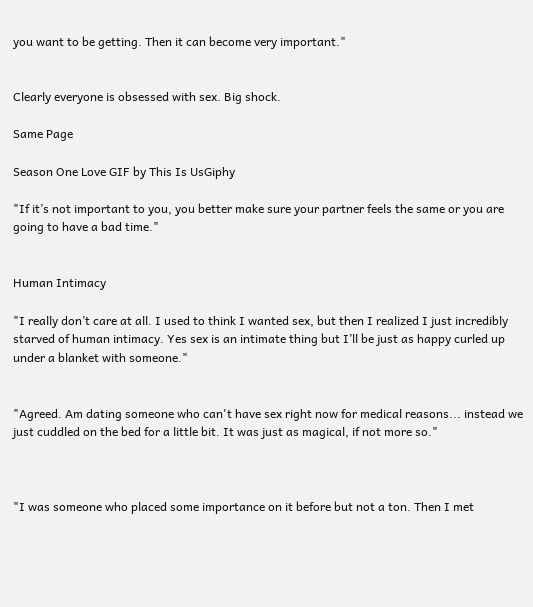you want to be getting. Then it can become very important."


Clearly everyone is obsessed with sex. Big shock.

Same Page

Season One Love GIF by This Is UsGiphy

"If it’s not important to you, you better make sure your partner feels the same or you are going to have a bad time."


Human Intimacy

"I really don’t care at all. I used to think I wanted sex, but then I realized I just incredibly starved of human intimacy. Yes sex is an intimate thing but I’ll be just as happy curled up under a blanket with someone."


"Agreed. Am dating someone who can't have sex right now for medical reasons... instead we just cuddled on the bed for a little bit. It was just as magical, if not more so."



"I was someone who placed some importance on it before but not a ton. Then I met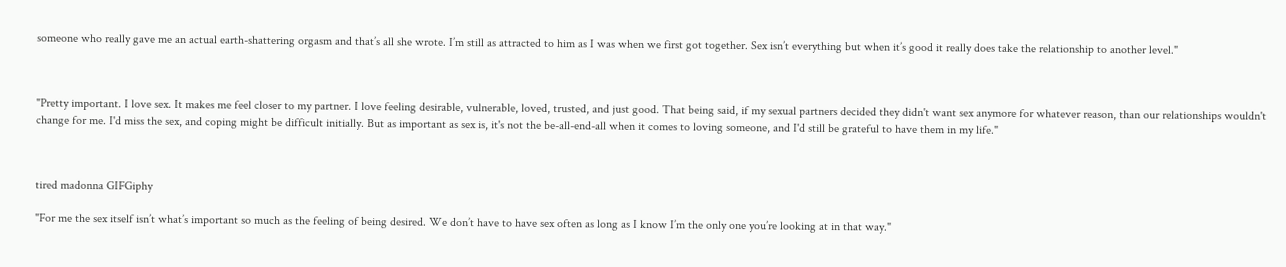someone who really gave me an actual earth-shattering orgasm and that’s all she wrote. I’m still as attracted to him as I was when we first got together. Sex isn’t everything but when it’s good it really does take the relationship to another level."



"Pretty important. I love sex. It makes me feel closer to my partner. I love feeling desirable, vulnerable, loved, trusted, and just good. That being said, if my sexual partners decided they didn't want sex anymore for whatever reason, than our relationships wouldn't change for me. I'd miss the sex, and coping might be difficult initially. But as important as sex is, it's not the be-all-end-all when it comes to loving someone, and I'd still be grateful to have them in my life."



tired madonna GIFGiphy

"For me the sex itself isn’t what’s important so much as the feeling of being desired. We don’t have to have sex often as long as I know I’m the only one you’re looking at in that way."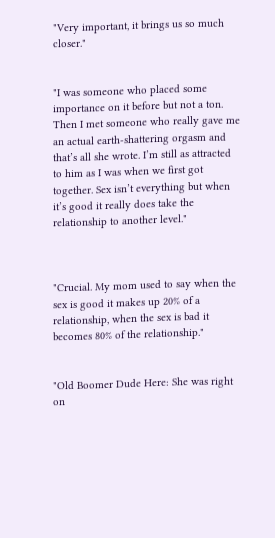"Very important, it brings us so much closer."


"I was someone who placed some importance on it before but not a ton. Then I met someone who really gave me an actual earth-shattering orgasm and that’s all she wrote. I’m still as attracted to him as I was when we first got together. Sex isn’t everything but when it’s good it really does take the relationship to another level."



"Crucial. My mom used to say when the sex is good it makes up 20% of a relationship, when the sex is bad it becomes 80% of the relationship."


"Old Boomer Dude Here: She was right on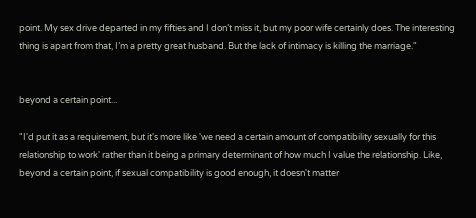point. My sex drive departed in my fifties and I don’t miss it, but my poor wife certainly does. The interesting thing is apart from that, I’m a pretty great husband. But the lack of intimacy is killing the marriage."


beyond a certain point...

"I'd put it as a requirement, but it's more like 'we need a certain amount of compatibility sexually for this relationship to work' rather than it being a primary determinant of how much I value the relationship. Like, beyond a certain point, if sexual compatibility is good enough, it doesn't matter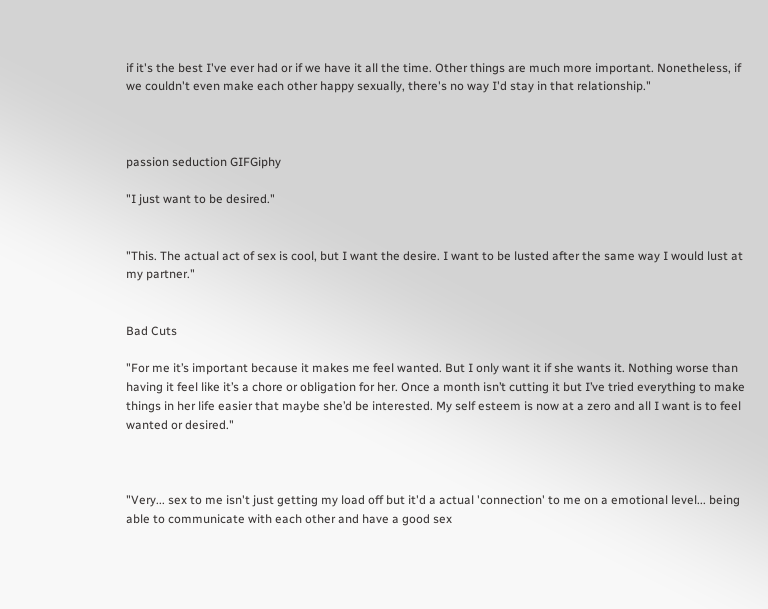if it's the best I've ever had or if we have it all the time. Other things are much more important. Nonetheless, if we couldn't even make each other happy sexually, there's no way I'd stay in that relationship."



passion seduction GIFGiphy

"I just want to be desired."


"This. The actual act of sex is cool, but I want the desire. I want to be lusted after the same way I would lust at my partner."


Bad Cuts

"For me it’s important because it makes me feel wanted. But I only want it if she wants it. Nothing worse than having it feel like it’s a chore or obligation for her. Once a month isn’t cutting it but I’ve tried everything to make things in her life easier that maybe she’d be interested. My self esteem is now at a zero and all I want is to feel wanted or desired."



"Very... sex to me isn't just getting my load off but it'd a actual 'connection' to me on a emotional level... being able to communicate with each other and have a good sex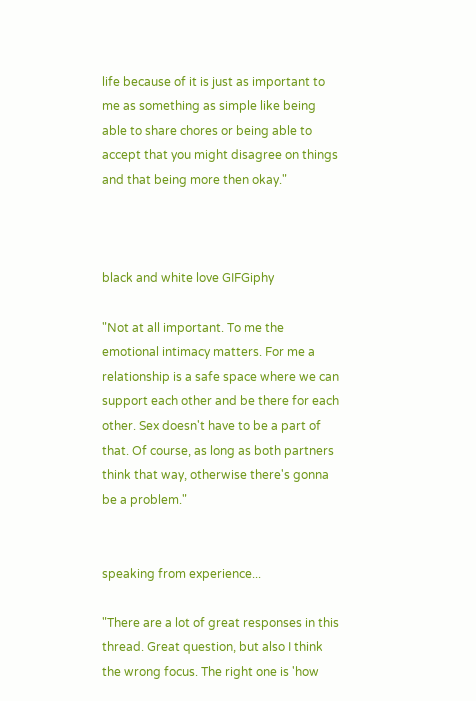life because of it is just as important to me as something as simple like being able to share chores or being able to accept that you might disagree on things and that being more then okay."



black and white love GIFGiphy

"Not at all important. To me the emotional intimacy matters. For me a relationship is a safe space where we can support each other and be there for each other. Sex doesn't have to be a part of that. Of course, as long as both partners think that way, otherwise there's gonna be a problem."


speaking from experience...

"There are a lot of great responses in this thread. Great question, but also I think the wrong focus. The right one is 'how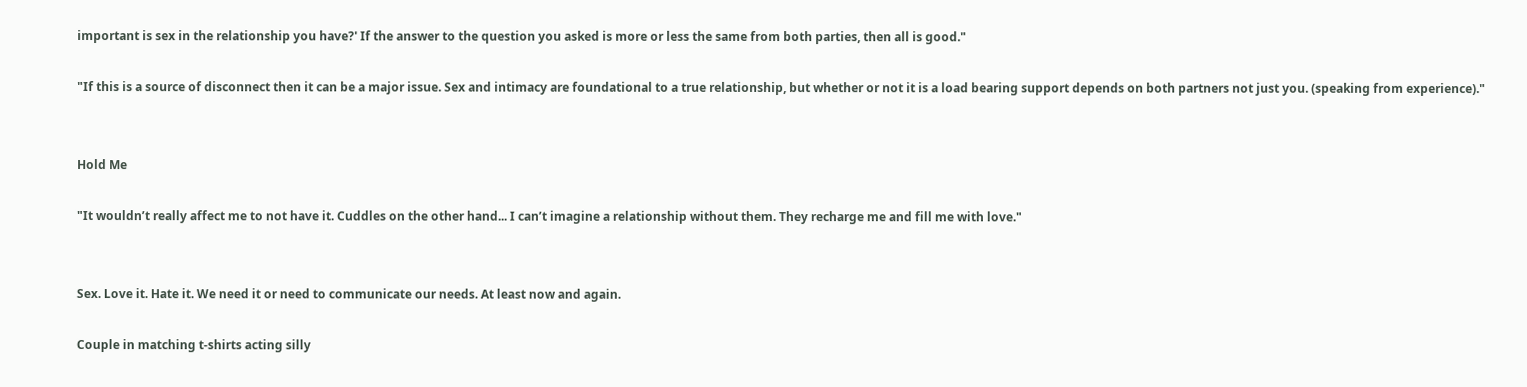important is sex in the relationship you have?' If the answer to the question you asked is more or less the same from both parties, then all is good."

"If this is a source of disconnect then it can be a major issue. Sex and intimacy are foundational to a true relationship, but whether or not it is a load bearing support depends on both partners not just you. (speaking from experience)."


Hold Me

"It wouldn’t really affect me to not have it. Cuddles on the other hand... I can’t imagine a relationship without them. They recharge me and fill me with love."


Sex. Love it. Hate it. We need it or need to communicate our needs. At least now and again.

Couple in matching t-shirts acting silly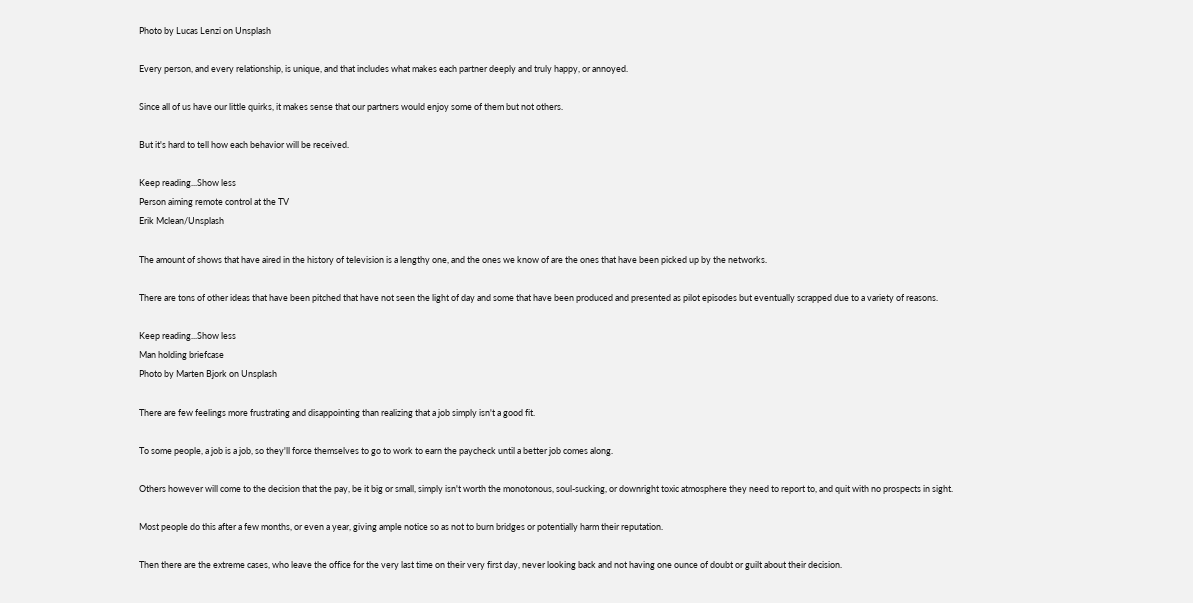Photo by Lucas Lenzi on Unsplash

Every person, and every relationship, is unique, and that includes what makes each partner deeply and truly happy, or annoyed.

Since all of us have our little quirks, it makes sense that our partners would enjoy some of them but not others.

But it's hard to tell how each behavior will be received.

Keep reading...Show less
Person aiming remote control at the TV
Erik Mclean/Unsplash

The amount of shows that have aired in the history of television is a lengthy one, and the ones we know of are the ones that have been picked up by the networks.

There are tons of other ideas that have been pitched that have not seen the light of day and some that have been produced and presented as pilot episodes but eventually scrapped due to a variety of reasons.

Keep reading...Show less
Man holding briefcase
Photo by Marten Bjork on Unsplash

There are few feelings more frustrating and disappointing than realizing that a job simply isn't a good fit.

To some people, a job is a job, so they'll force themselves to go to work to earn the paycheck until a better job comes along.

Others however will come to the decision that the pay, be it big or small, simply isn't worth the monotonous, soul-sucking, or downright toxic atmosphere they need to report to, and quit with no prospects in sight.

Most people do this after a few months, or even a year, giving ample notice so as not to burn bridges or potentially harm their reputation.

Then there are the extreme cases, who leave the office for the very last time on their very first day, never looking back and not having one ounce of doubt or guilt about their decision.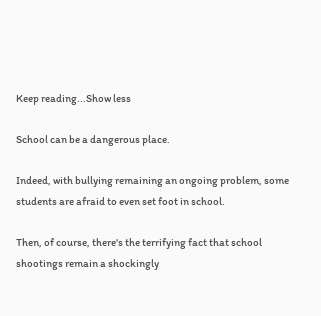Keep reading...Show less

School can be a dangerous place.

Indeed, with bullying remaining an ongoing problem, some students are afraid to even set foot in school.

Then, of course, there's the terrifying fact that school shootings remain a shockingly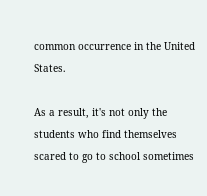common occurrence in the United States.

As a result, it's not only the students who find themselves scared to go to school sometimes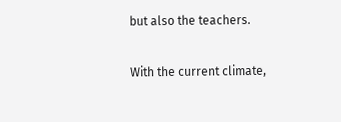but also the teachers.

With the current climate,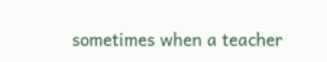sometimes when a teacher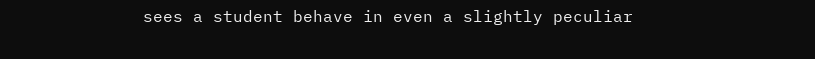sees a student behave in even a slightly peculiar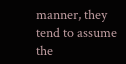manner, they tend to assume the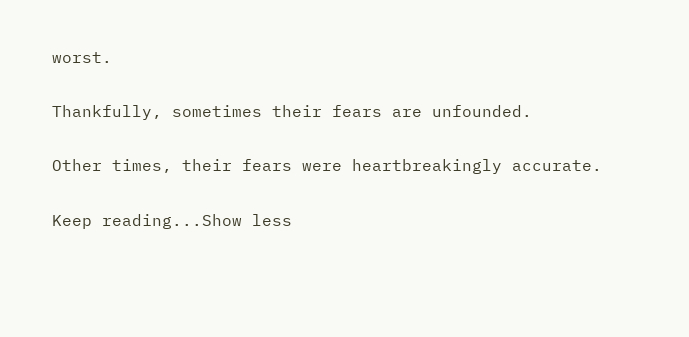worst.

Thankfully, sometimes their fears are unfounded.

Other times, their fears were heartbreakingly accurate.

Keep reading...Show less